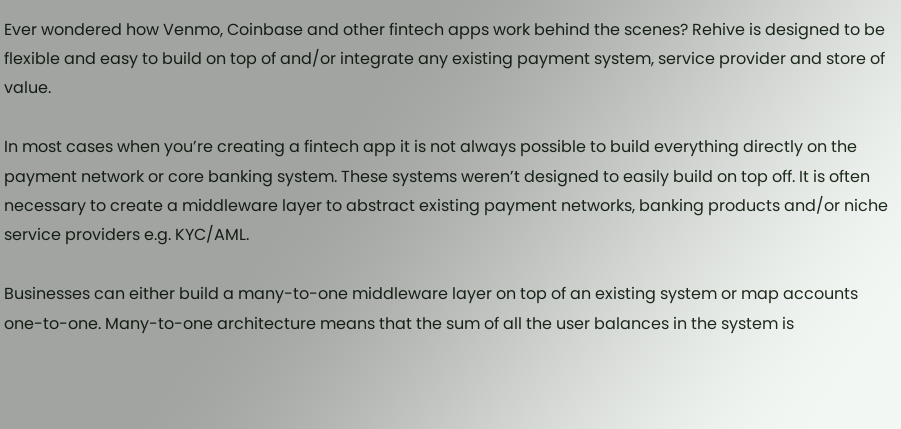Ever wondered how Venmo, Coinbase and other fintech apps work behind the scenes? Rehive is designed to be flexible and easy to build on top of and/or integrate any existing payment system, service provider and store of value.

In most cases when you’re creating a fintech app it is not always possible to build everything directly on the payment network or core banking system. These systems weren’t designed to easily build on top off. It is often necessary to create a middleware layer to abstract existing payment networks, banking products and/or niche service providers e.g. KYC/AML.

Businesses can either build a many-to-one middleware layer on top of an existing system or map accounts one-to-one. Many-to-one architecture means that the sum of all the user balances in the system is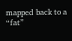mapped back to a “fat”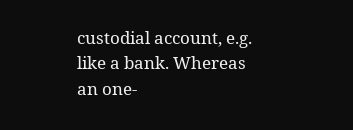custodial account, e.g. like a bank. Whereas an one-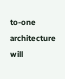to-one architecture will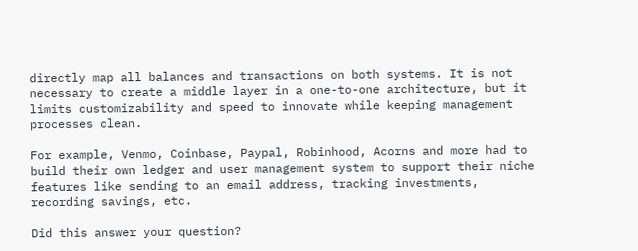directly map all balances and transactions on both systems. It is not necessary to create a middle layer in a one-to-one architecture, but it limits customizability and speed to innovate while keeping management processes clean.

For example, Venmo, Coinbase, Paypal, Robinhood, Acorns and more had to build their own ledger and user management system to support their niche features like sending to an email address, tracking investments, recording savings, etc.

Did this answer your question?